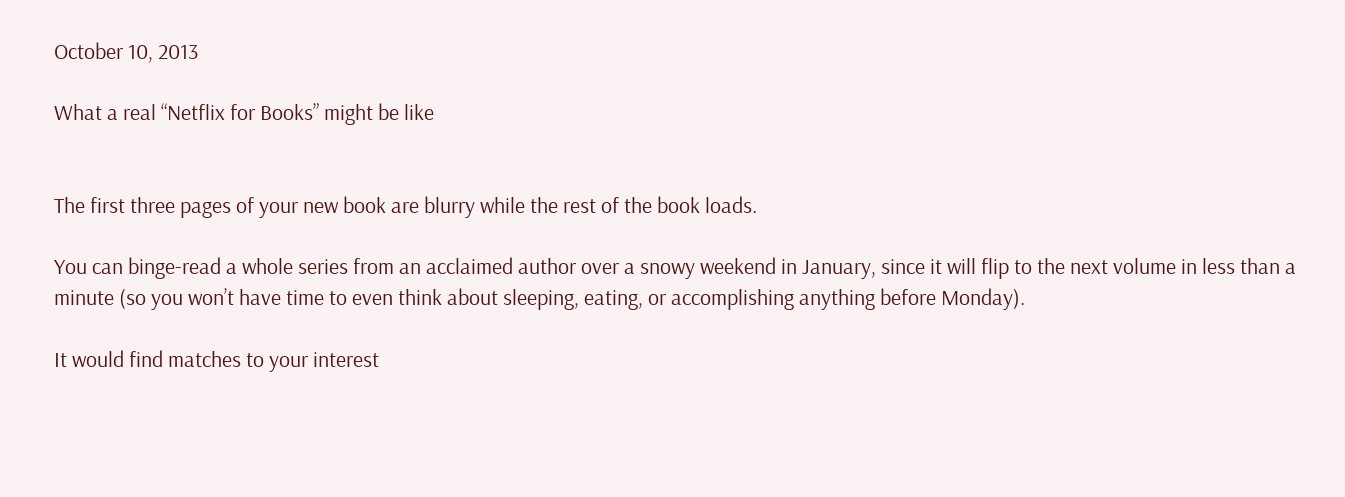October 10, 2013

What a real “Netflix for Books” might be like


The first three pages of your new book are blurry while the rest of the book loads.

You can binge-read a whole series from an acclaimed author over a snowy weekend in January, since it will flip to the next volume in less than a minute (so you won’t have time to even think about sleeping, eating, or accomplishing anything before Monday).

It would find matches to your interest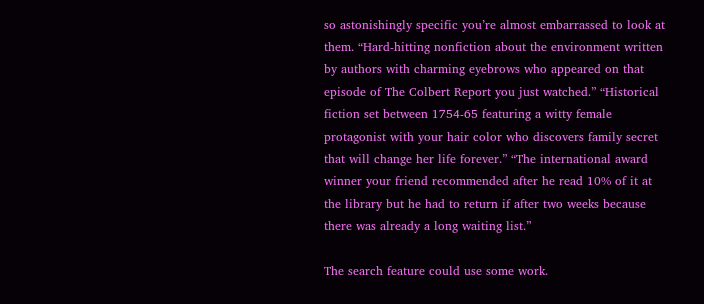so astonishingly specific you’re almost embarrassed to look at them. “Hard-hitting nonfiction about the environment written by authors with charming eyebrows who appeared on that episode of The Colbert Report you just watched.” “Historical fiction set between 1754-65 featuring a witty female protagonist with your hair color who discovers family secret that will change her life forever.” “The international award winner your friend recommended after he read 10% of it at the library but he had to return if after two weeks because there was already a long waiting list.”

The search feature could use some work.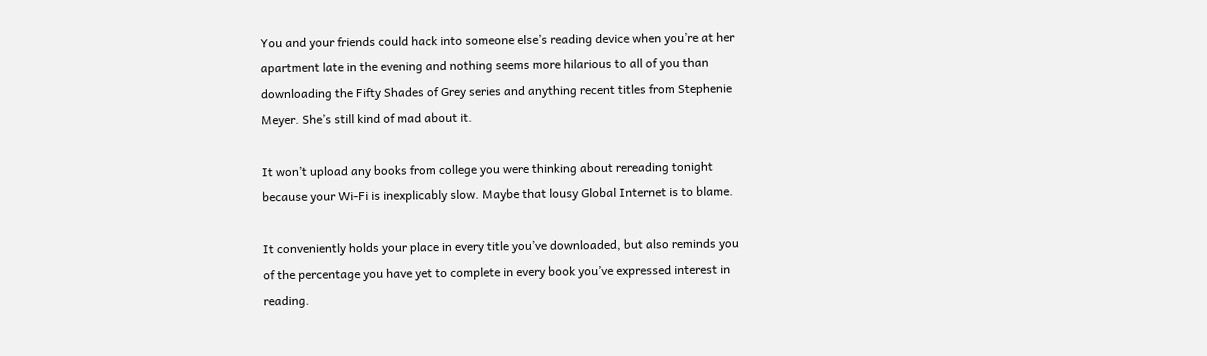You and your friends could hack into someone else’s reading device when you’re at her apartment late in the evening and nothing seems more hilarious to all of you than downloading the Fifty Shades of Grey series and anything recent titles from Stephenie Meyer. She’s still kind of mad about it.

It won’t upload any books from college you were thinking about rereading tonight because your Wi-Fi is inexplicably slow. Maybe that lousy Global Internet is to blame.

It conveniently holds your place in every title you’ve downloaded, but also reminds you of the percentage you have yet to complete in every book you’ve expressed interest in reading.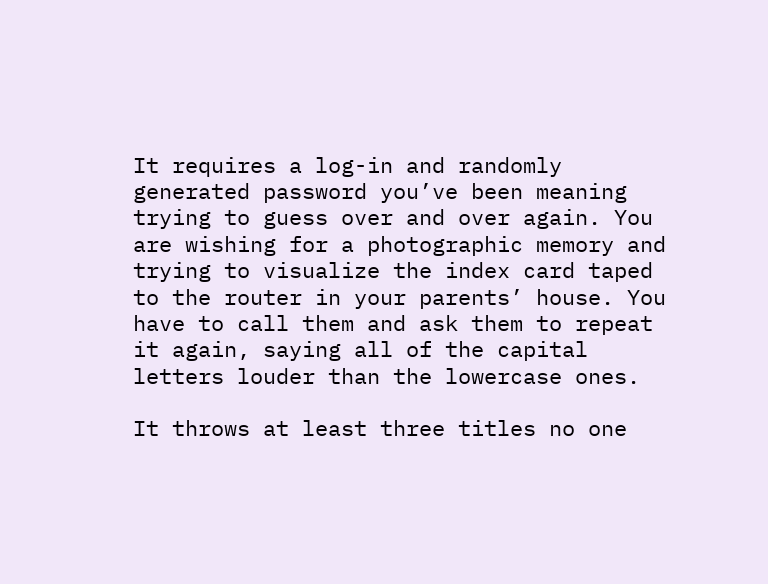It requires a log-in and randomly generated password you’ve been meaning trying to guess over and over again. You are wishing for a photographic memory and trying to visualize the index card taped to the router in your parents’ house. You have to call them and ask them to repeat it again, saying all of the capital letters louder than the lowercase ones.

It throws at least three titles no one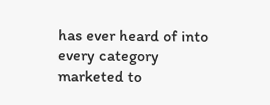has ever heard of into every category marketed to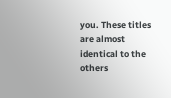you. These titles are almost identical to the others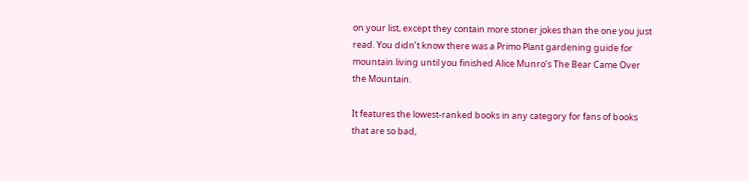on your list, except they contain more stoner jokes than the one you just read. You didn’t know there was a Primo Plant gardening guide for mountain living until you finished Alice Munro’s The Bear Came Over the Mountain.

It features the lowest-ranked books in any category for fans of books that are so bad,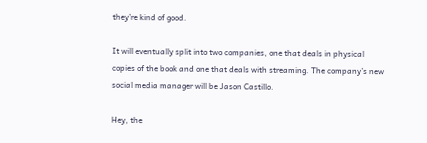they’re kind of good.

It will eventually split into two companies, one that deals in physical copies of the book and one that deals with streaming. The company’s new social media manager will be Jason Castillo.

Hey, the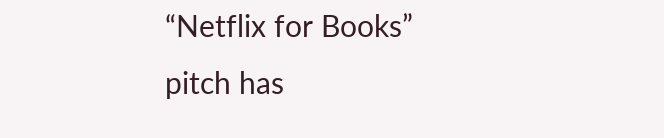“Netflix for Books” pitch has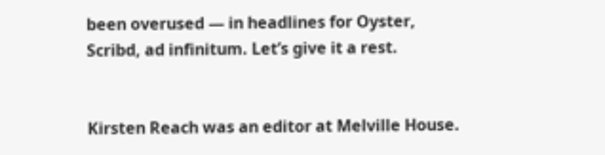been overused — in headlines for Oyster, Scribd, ad infinitum. Let’s give it a rest.


Kirsten Reach was an editor at Melville House.